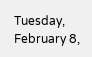Tuesday, February 8,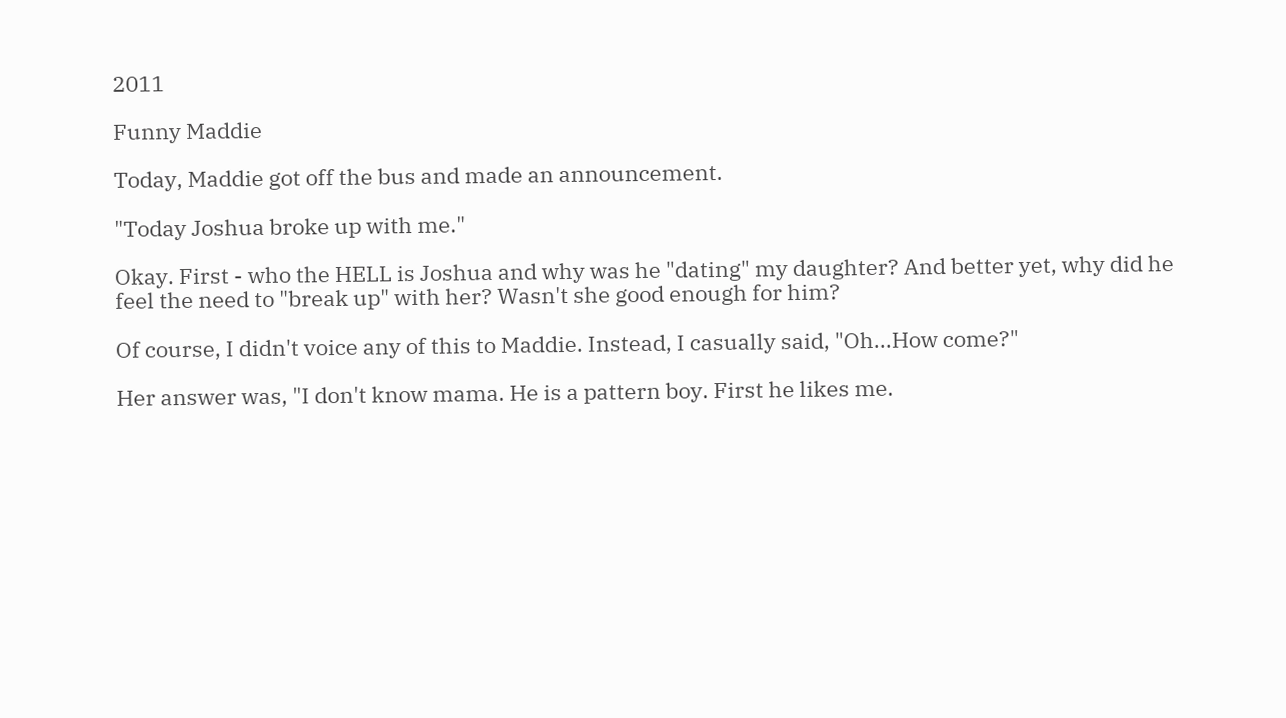2011

Funny Maddie

Today, Maddie got off the bus and made an announcement.

"Today Joshua broke up with me."

Okay. First - who the HELL is Joshua and why was he "dating" my daughter? And better yet, why did he feel the need to "break up" with her? Wasn't she good enough for him?

Of course, I didn't voice any of this to Maddie. Instead, I casually said, "Oh...How come?"

Her answer was, "I don't know mama. He is a pattern boy. First he likes me.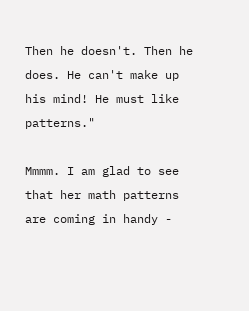Then he doesn't. Then he does. He can't make up his mind! He must like patterns."

Mmmm. I am glad to see that her math patterns are coming in handy -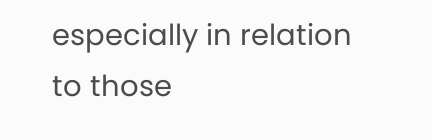especially in relation to those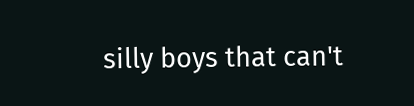silly boys that can't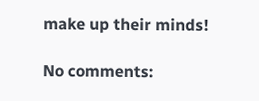make up their minds!

No comments: